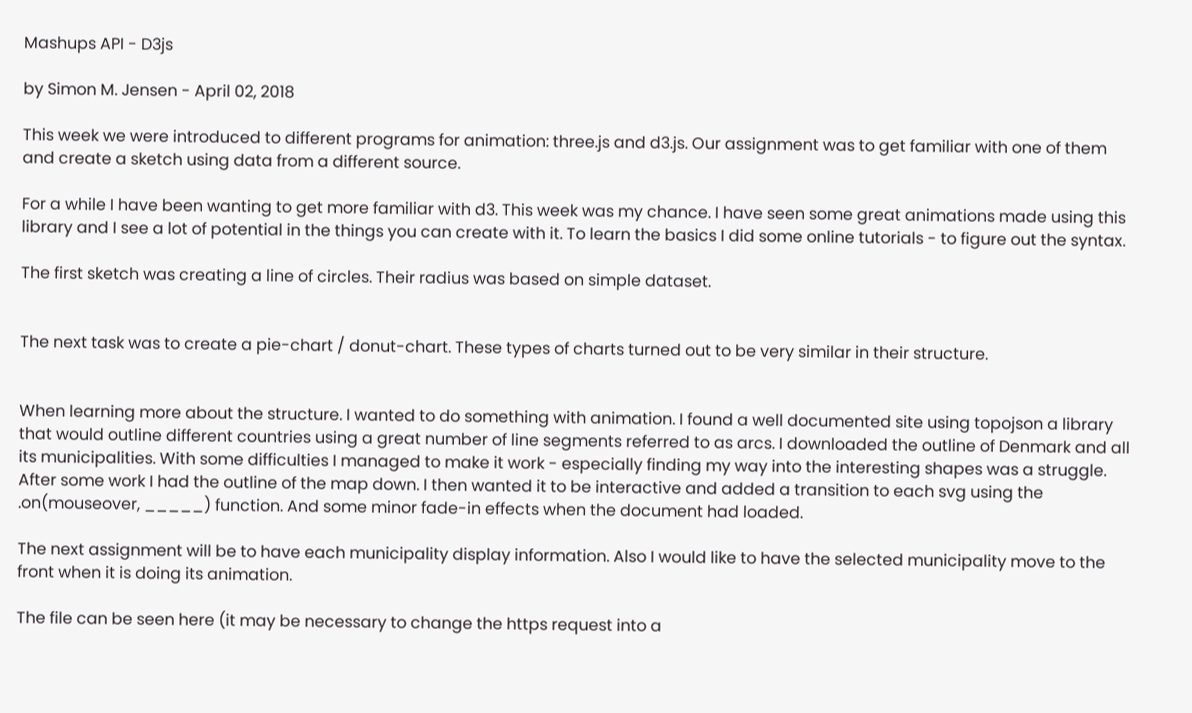Mashups API - D3js

by Simon M. Jensen - April 02, 2018

This week we were introduced to different programs for animation: three.js and d3.js. Our assignment was to get familiar with one of them and create a sketch using data from a different source.

For a while I have been wanting to get more familiar with d3. This week was my chance. I have seen some great animations made using this library and I see a lot of potential in the things you can create with it. To learn the basics I did some online tutorials - to figure out the syntax.

The first sketch was creating a line of circles. Their radius was based on simple dataset.


The next task was to create a pie-chart / donut-chart. These types of charts turned out to be very similar in their structure.


When learning more about the structure. I wanted to do something with animation. I found a well documented site using topojson a library that would outline different countries using a great number of line segments referred to as arcs. I downloaded the outline of Denmark and all its municipalities. With some difficulties I managed to make it work - especially finding my way into the interesting shapes was a struggle. After some work I had the outline of the map down. I then wanted it to be interactive and added a transition to each svg using the .on(mouseover, _____) function. And some minor fade-in effects when the document had loaded.

The next assignment will be to have each municipality display information. Also I would like to have the selected municipality move to the front when it is doing its animation.

The file can be seen here (it may be necessary to change the https request into a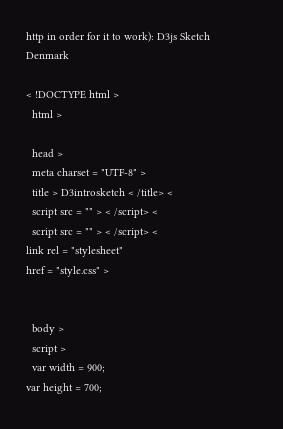http in order for it to work): D3js Sketch Denmark

< !DOCTYPE html >
  html >

  head >
  meta charset = "UTF-8" >
  title > D3introsketch < /title> <
  script src = "" > < /script> <
  script src = "" > < /script> <
link rel = "stylesheet"
href = "style.css" >


  body >
  script >
  var width = 900;
var height = 700;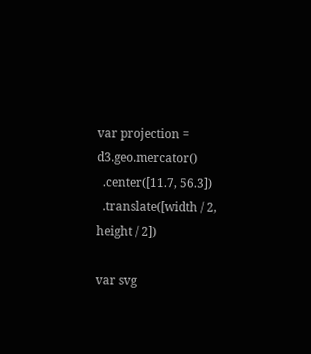var projection = d3.geo.mercator()
  .center([11.7, 56.3])
  .translate([width / 2, height / 2])

var svg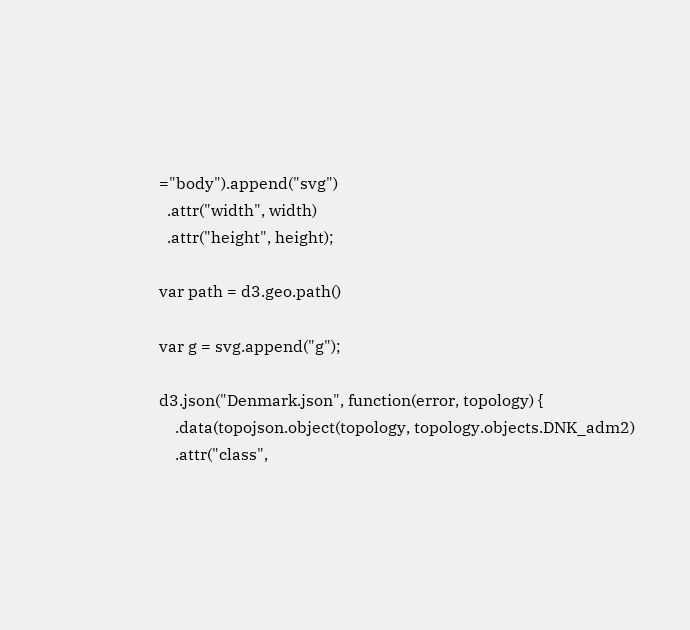="body").append("svg")
  .attr("width", width)
  .attr("height", height);

var path = d3.geo.path()

var g = svg.append("g");

d3.json("Denmark.json", function(error, topology) {
    .data(topojson.object(topology, topology.objects.DNK_adm2)
    .attr("class",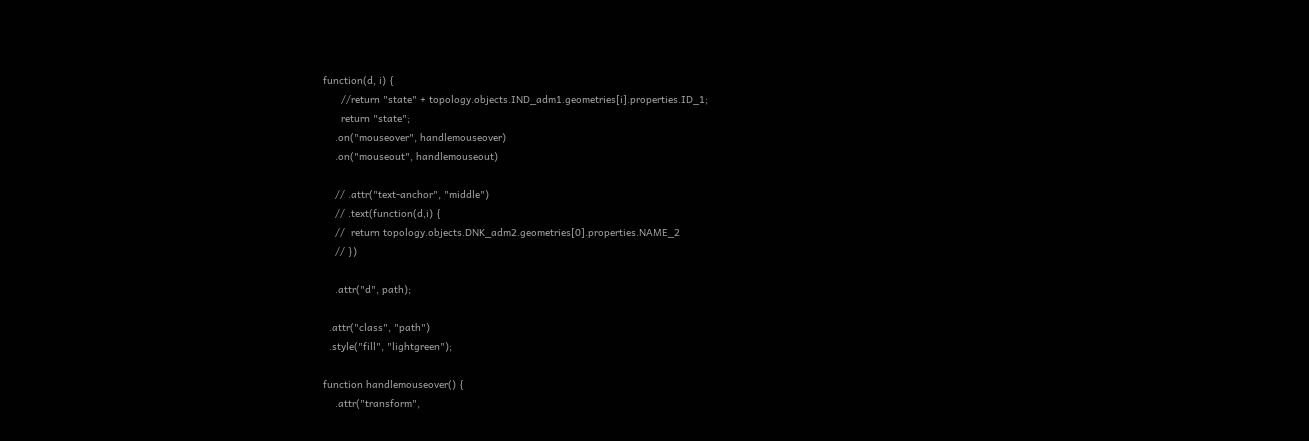function(d, i) {
      //return "state" + topology.objects.IND_adm1.geometries[i].properties.ID_1;
      return "state";
    .on("mouseover", handlemouseover)
    .on("mouseout", handlemouseout)

    // .attr("text-anchor", "middle")
    // .text(function(d,i) {
    //  return topology.objects.DNK_adm2.geometries[0].properties.NAME_2
    // })

    .attr("d", path);

  .attr("class", "path")
  .style("fill", "lightgreen");

function handlemouseover() {
    .attr("transform",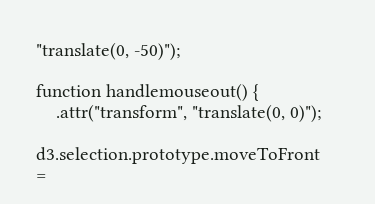"translate(0, -50)");

function handlemouseout() {
    .attr("transform", "translate(0, 0)");

d3.selection.prototype.moveToFront =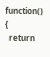function() {
  return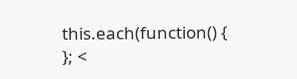this.each(function() {
}; <